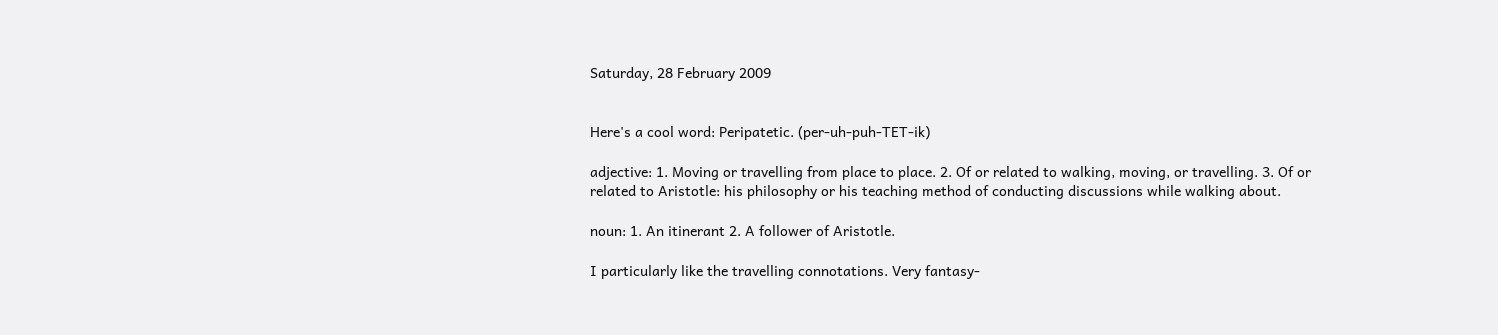Saturday, 28 February 2009


Here's a cool word: Peripatetic. (per-uh-puh-TET-ik)

adjective: 1. Moving or travelling from place to place. 2. Of or related to walking, moving, or travelling. 3. Of or related to Aristotle: his philosophy or his teaching method of conducting discussions while walking about.

noun: 1. An itinerant 2. A follower of Aristotle.

I particularly like the travelling connotations. Very fantasy-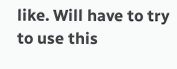like. Will have to try to use this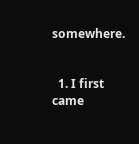somewhere.


  1. I first came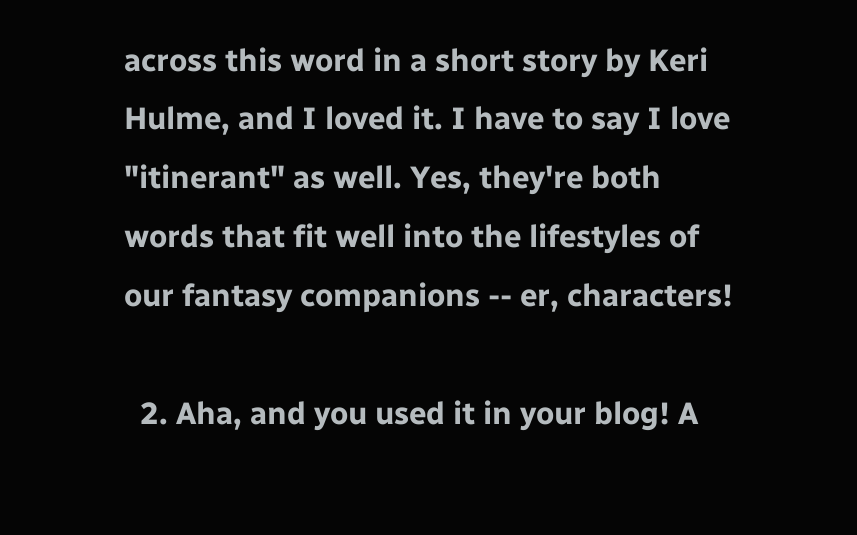across this word in a short story by Keri Hulme, and I loved it. I have to say I love "itinerant" as well. Yes, they're both words that fit well into the lifestyles of our fantasy companions -- er, characters!

  2. Aha, and you used it in your blog! A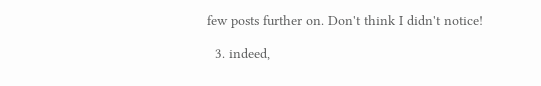few posts further on. Don't think I didn't notice!

  3. indeed,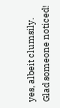yes, albeit clumsily. Glad someone noticed!